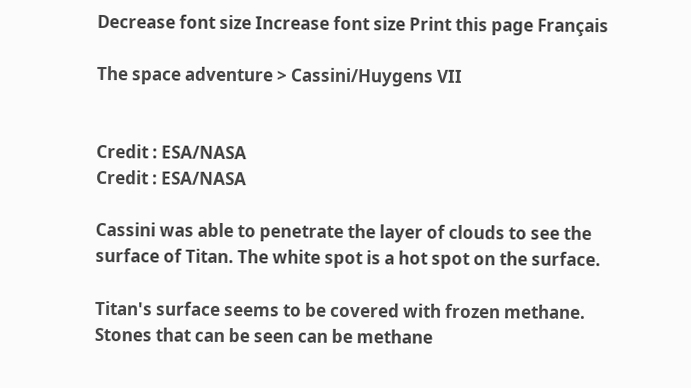Decrease font size Increase font size Print this page Français

The space adventure > Cassini/Huygens VII


Credit : ESA/NASA
Credit : ESA/NASA

Cassini was able to penetrate the layer of clouds to see the surface of Titan. The white spot is a hot spot on the surface.

Titan's surface seems to be covered with frozen methane. Stones that can be seen can be methane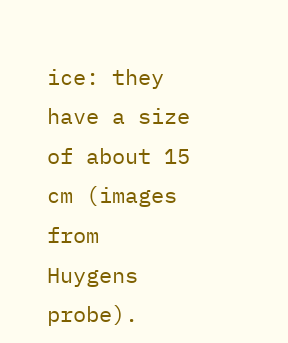ice: they have a size of about 15 cm (images from Huygens probe).